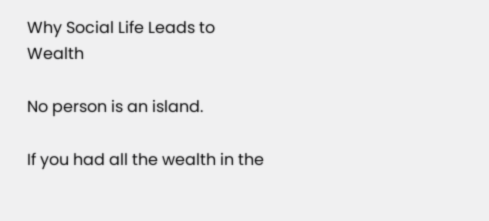Why Social Life Leads to Wealth

No person is an island.

If you had all the wealth in the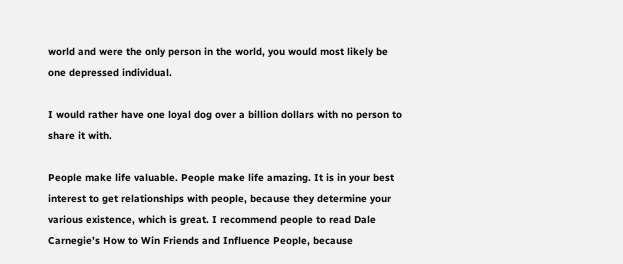world and were the only person in the world, you would most likely be one depressed individual.

I would rather have one loyal dog over a billion dollars with no person to share it with.

People make life valuable. People make life amazing. It is in your best interest to get relationships with people, because they determine your various existence, which is great. I recommend people to read Dale Carnegie’s How to Win Friends and Influence People, because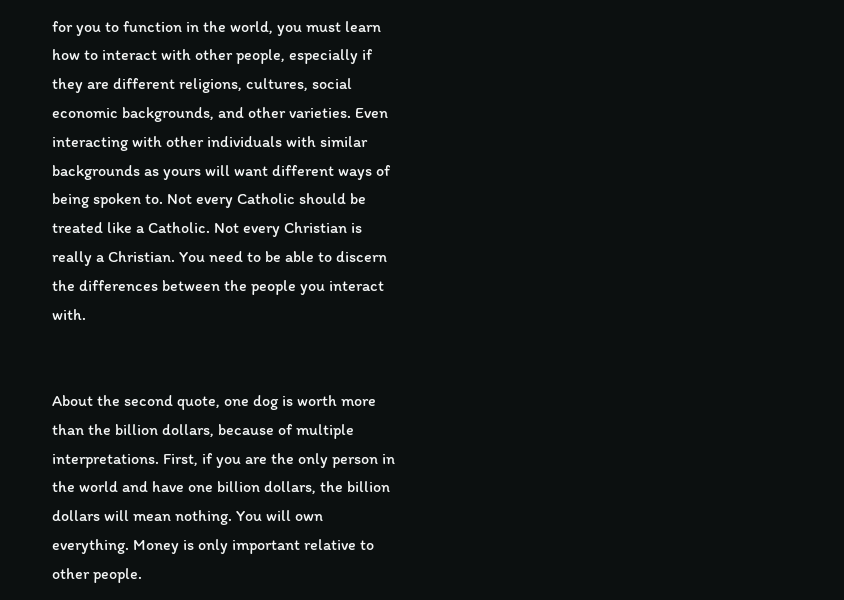for you to function in the world, you must learn how to interact with other people, especially if they are different religions, cultures, social economic backgrounds, and other varieties. Even interacting with other individuals with similar backgrounds as yours will want different ways of being spoken to. Not every Catholic should be treated like a Catholic. Not every Christian is really a Christian. You need to be able to discern the differences between the people you interact with.


About the second quote, one dog is worth more than the billion dollars, because of multiple interpretations. First, if you are the only person in the world and have one billion dollars, the billion dollars will mean nothing. You will own everything. Money is only important relative to other people.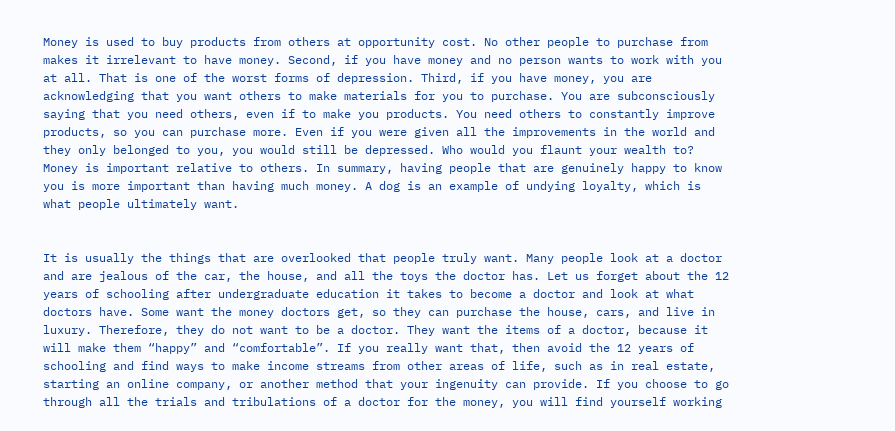Money is used to buy products from others at opportunity cost. No other people to purchase from makes it irrelevant to have money. Second, if you have money and no person wants to work with you at all. That is one of the worst forms of depression. Third, if you have money, you are acknowledging that you want others to make materials for you to purchase. You are subconsciously saying that you need others, even if to make you products. You need others to constantly improve products, so you can purchase more. Even if you were given all the improvements in the world and they only belonged to you, you would still be depressed. Who would you flaunt your wealth to? Money is important relative to others. In summary, having people that are genuinely happy to know you is more important than having much money. A dog is an example of undying loyalty, which is what people ultimately want.


It is usually the things that are overlooked that people truly want. Many people look at a doctor and are jealous of the car, the house, and all the toys the doctor has. Let us forget about the 12 years of schooling after undergraduate education it takes to become a doctor and look at what doctors have. Some want the money doctors get, so they can purchase the house, cars, and live in luxury. Therefore, they do not want to be a doctor. They want the items of a doctor, because it will make them “happy” and “comfortable”. If you really want that, then avoid the 12 years of schooling and find ways to make income streams from other areas of life, such as in real estate, starting an online company, or another method that your ingenuity can provide. If you choose to go through all the trials and tribulations of a doctor for the money, you will find yourself working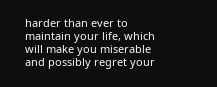harder than ever to maintain your life, which will make you miserable and possibly regret your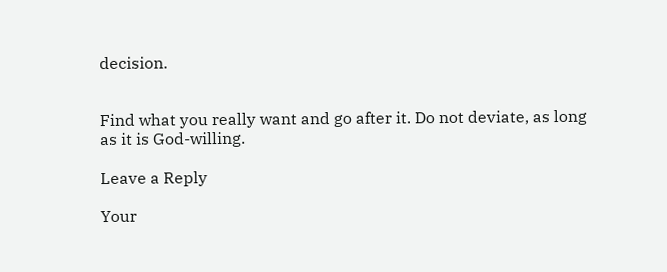decision.


Find what you really want and go after it. Do not deviate, as long as it is God-willing.

Leave a Reply

Your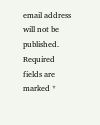email address will not be published. Required fields are marked *